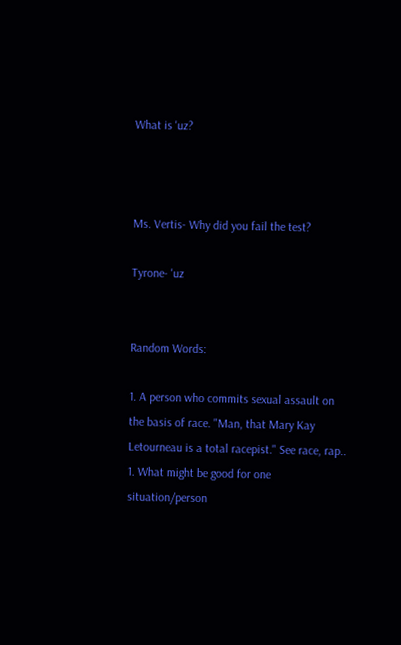What is 'uz?



Ms. Vertis- Why did you fail the test?

Tyrone- 'uz


Random Words:

1. A person who commits sexual assault on the basis of race. "Man, that Mary Kay Letourneau is a total racepist." See race, rap..
1. What might be good for one situation/person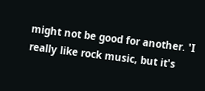might not be good for another. 'I really like rock music, but it's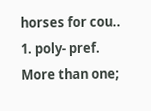horses for cou..
1. poly- pref. More than one;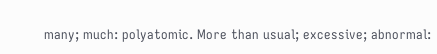many; much: polyatomic. More than usual; excessive; abnormal: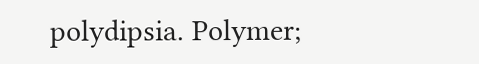polydipsia. Polymer;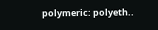polymeric: polyeth..